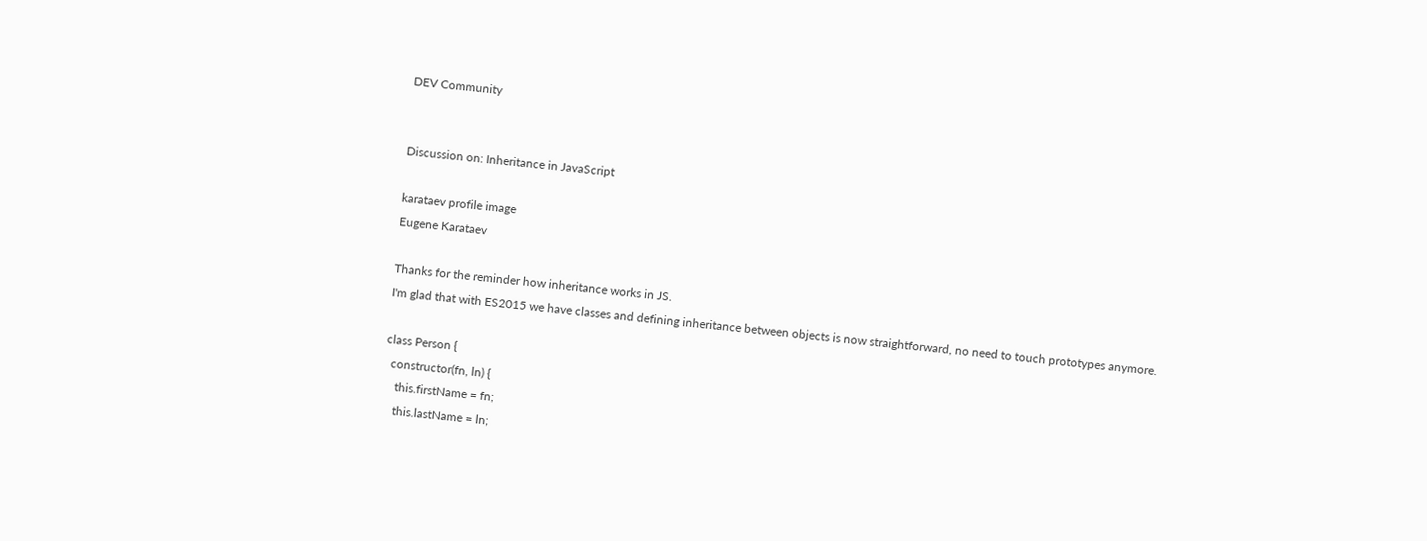DEV Community


Discussion on: Inheritance in JavaScript

karataev profile image
Eugene Karataev

Thanks for the reminder how inheritance works in JS.
I'm glad that with ES2015 we have classes and defining inheritance between objects is now straightforward, no need to touch prototypes anymore.

class Person {
  constructor(fn, ln) {
    this.firstName = fn;
    this.lastName = ln;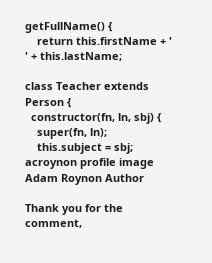getFullName() {
    return this.firstName + ' ' + this.lastName;

class Teacher extends Person {
  constructor(fn, ln, sbj) {
    super(fn, ln);
    this.subject = sbj;
acroynon profile image
Adam Roynon Author

Thank you for the comment,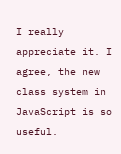I really appreciate it. I agree, the new class system in JavaScript is so useful.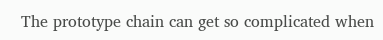The prototype chain can get so complicated when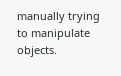manually trying to manipulate objects.